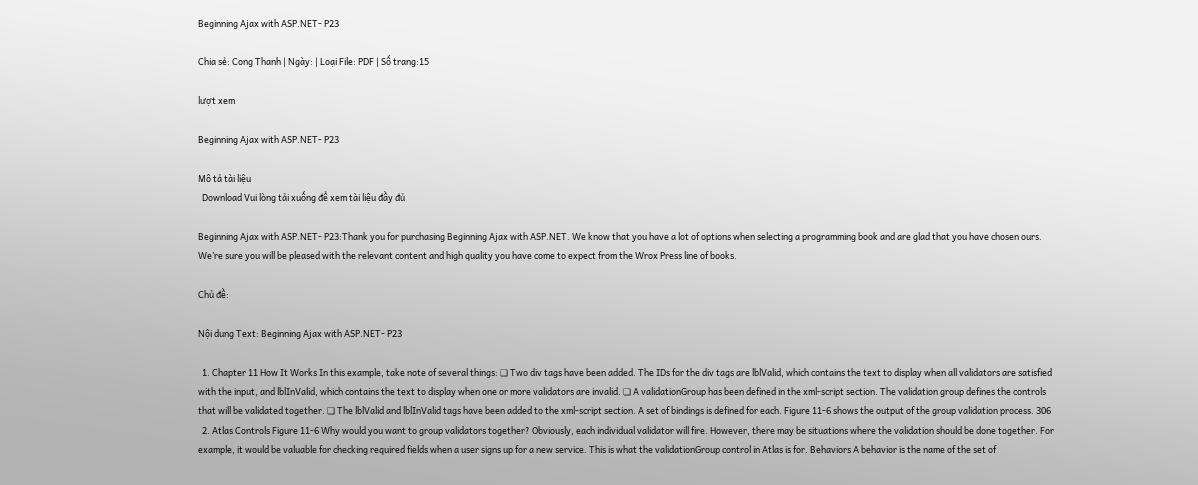Beginning Ajax with ASP.NET- P23

Chia sẻ: Cong Thanh | Ngày: | Loại File: PDF | Số trang:15

lượt xem

Beginning Ajax with ASP.NET- P23

Mô tả tài liệu
  Download Vui lòng tải xuống để xem tài liệu đầy đủ

Beginning Ajax with ASP.NET- P23:Thank you for purchasing Beginning Ajax with ASP.NET. We know that you have a lot of options when selecting a programming book and are glad that you have chosen ours. We’re sure you will be pleased with the relevant content and high quality you have come to expect from the Wrox Press line of books.

Chủ đề:

Nội dung Text: Beginning Ajax with ASP.NET- P23

  1. Chapter 11 How It Works In this example, take note of several things: ❑ Two div tags have been added. The IDs for the div tags are lblValid, which contains the text to display when all validators are satisfied with the input, and lblInValid, which contains the text to display when one or more validators are invalid. ❑ A validationGroup has been defined in the xml-script section. The validation group defines the controls that will be validated together. ❑ The lblValid and lblInValid tags have been added to the xml-script section. A set of bindings is defined for each. Figure 11-6 shows the output of the group validation process. 306
  2. Atlas Controls Figure 11-6 Why would you want to group validators together? Obviously, each individual validator will fire. However, there may be situations where the validation should be done together. For example, it would be valuable for checking required fields when a user signs up for a new service. This is what the validationGroup control in Atlas is for. Behaviors A behavior is the name of the set of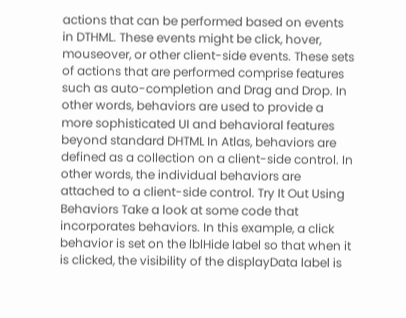actions that can be performed based on events in DTHML. These events might be click, hover, mouseover, or other client-side events. These sets of actions that are performed comprise features such as auto-completion and Drag and Drop. In other words, behaviors are used to provide a more sophisticated UI and behavioral features beyond standard DHTML In Atlas, behaviors are defined as a collection on a client-side control. In other words, the individual behaviors are attached to a client-side control. Try It Out Using Behaviors Take a look at some code that incorporates behaviors. In this example, a click behavior is set on the lblHide label so that when it is clicked, the visibility of the displayData label is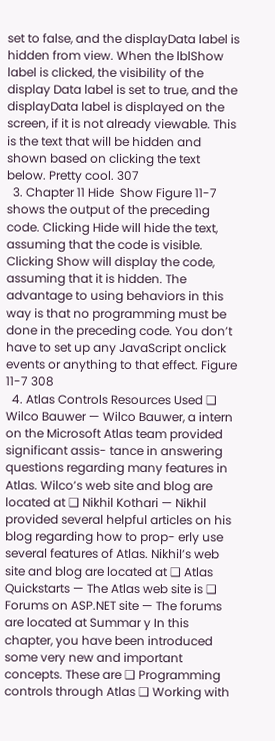set to false, and the displayData label is hidden from view. When the lblShow label is clicked, the visibility of the display Data label is set to true, and the displayData label is displayed on the screen, if it is not already viewable. This is the text that will be hidden and shown based on clicking the text below. Pretty cool. 307
  3. Chapter 11 Hide  Show Figure 11-7 shows the output of the preceding code. Clicking Hide will hide the text, assuming that the code is visible. Clicking Show will display the code, assuming that it is hidden. The advantage to using behaviors in this way is that no programming must be done in the preceding code. You don’t have to set up any JavaScript onclick events or anything to that effect. Figure 11-7 308
  4. Atlas Controls Resources Used ❑ Wilco Bauwer — Wilco Bauwer, a intern on the Microsoft Atlas team provided significant assis- tance in answering questions regarding many features in Atlas. Wilco’s web site and blog are located at ❑ Nikhil Kothari — Nikhil provided several helpful articles on his blog regarding how to prop- erly use several features of Atlas. Nikhil’s web site and blog are located at ❑ Atlas Quickstarts — The Atlas web site is ❑ Forums on ASP.NET site — The forums are located at Summar y In this chapter, you have been introduced some very new and important concepts. These are ❑ Programming controls through Atlas ❑ Working with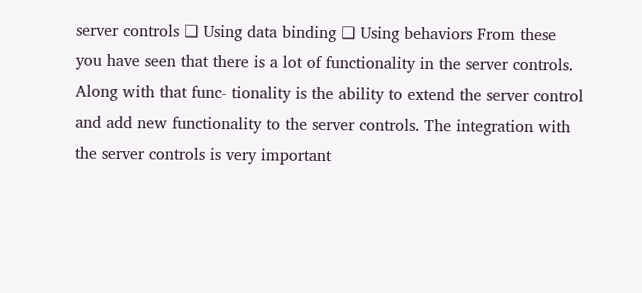server controls ❑ Using data binding ❑ Using behaviors From these you have seen that there is a lot of functionality in the server controls. Along with that func- tionality is the ability to extend the server control and add new functionality to the server controls. The integration with the server controls is very important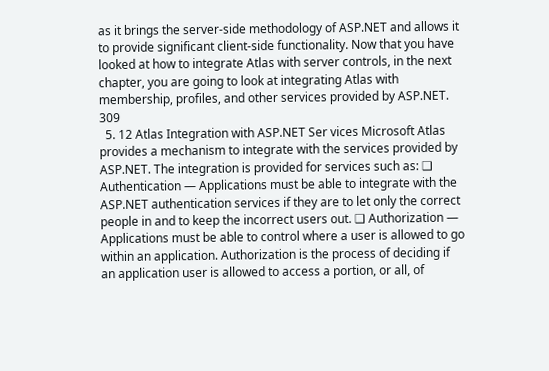as it brings the server-side methodology of ASP.NET and allows it to provide significant client-side functionality. Now that you have looked at how to integrate Atlas with server controls, in the next chapter, you are going to look at integrating Atlas with membership, profiles, and other services provided by ASP.NET. 309
  5. 12 Atlas Integration with ASP.NET Ser vices Microsoft Atlas provides a mechanism to integrate with the services provided by ASP.NET. The integration is provided for services such as: ❑ Authentication — Applications must be able to integrate with the ASP.NET authentication services if they are to let only the correct people in and to keep the incorrect users out. ❑ Authorization — Applications must be able to control where a user is allowed to go within an application. Authorization is the process of deciding if an application user is allowed to access a portion, or all, of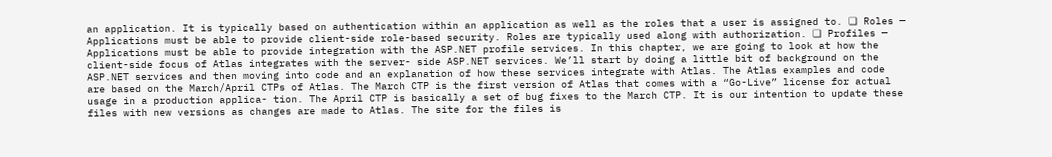an application. It is typically based on authentication within an application as well as the roles that a user is assigned to. ❑ Roles — Applications must be able to provide client-side role-based security. Roles are typically used along with authorization. ❑ Profiles — Applications must be able to provide integration with the ASP.NET profile services. In this chapter, we are going to look at how the client-side focus of Atlas integrates with the server- side ASP.NET services. We’ll start by doing a little bit of background on the ASP.NET services and then moving into code and an explanation of how these services integrate with Atlas. The Atlas examples and code are based on the March/April CTPs of Atlas. The March CTP is the first version of Atlas that comes with a “Go-Live” license for actual usage in a production applica- tion. The April CTP is basically a set of bug fixes to the March CTP. It is our intention to update these files with new versions as changes are made to Atlas. The site for the files is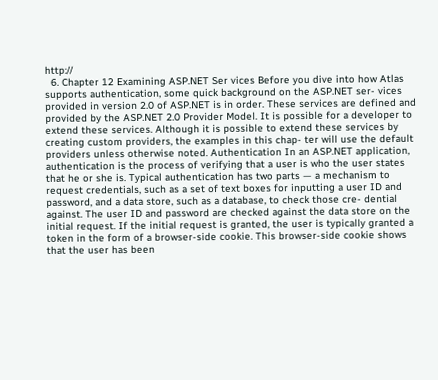http://
  6. Chapter 12 Examining ASP.NET Ser vices Before you dive into how Atlas supports authentication, some quick background on the ASP.NET ser- vices provided in version 2.0 of ASP.NET is in order. These services are defined and provided by the ASP.NET 2.0 Provider Model. It is possible for a developer to extend these services. Although it is possible to extend these services by creating custom providers, the examples in this chap- ter will use the default providers unless otherwise noted. Authentication In an ASP.NET application, authentication is the process of verifying that a user is who the user states that he or she is. Typical authentication has two parts — a mechanism to request credentials, such as a set of text boxes for inputting a user ID and password, and a data store, such as a database, to check those cre- dential against. The user ID and password are checked against the data store on the initial request. If the initial request is granted, the user is typically granted a token in the form of a browser-side cookie. This browser-side cookie shows that the user has been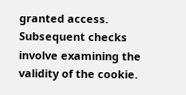granted access. Subsequent checks involve examining the validity of the cookie.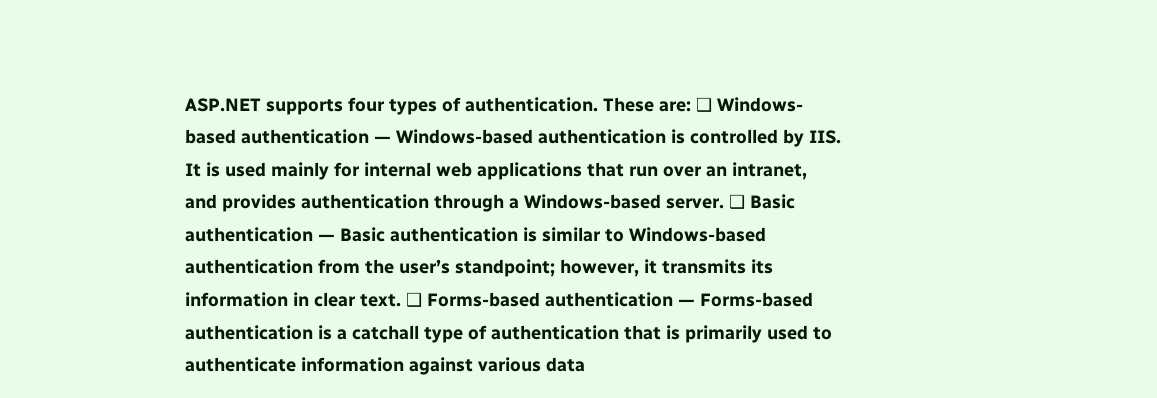ASP.NET supports four types of authentication. These are: ❑ Windows-based authentication — Windows-based authentication is controlled by IIS. It is used mainly for internal web applications that run over an intranet, and provides authentication through a Windows-based server. ❑ Basic authentication — Basic authentication is similar to Windows-based authentication from the user’s standpoint; however, it transmits its information in clear text. ❑ Forms-based authentication — Forms-based authentication is a catchall type of authentication that is primarily used to authenticate information against various data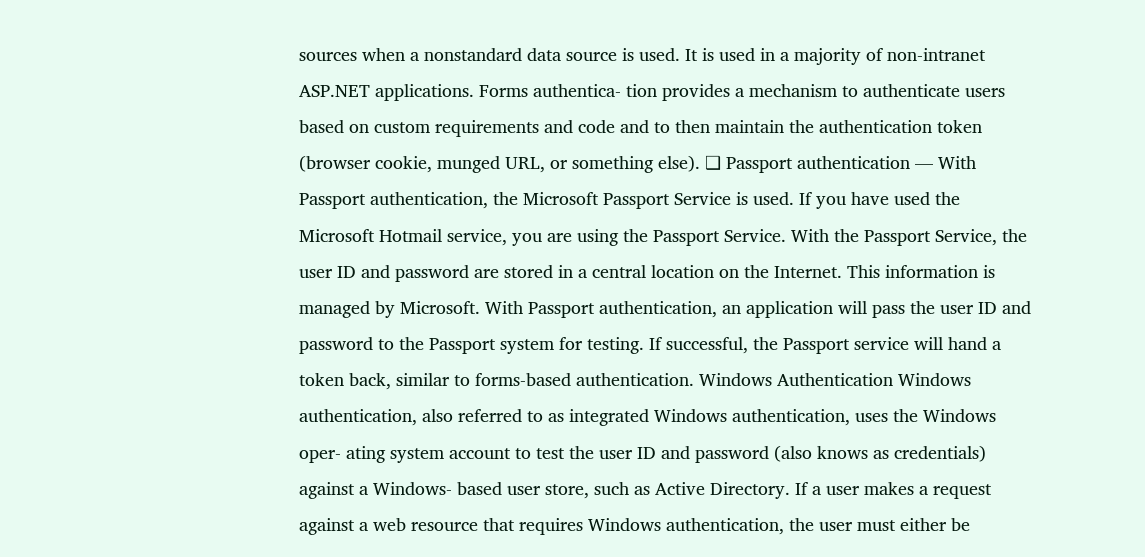sources when a nonstandard data source is used. It is used in a majority of non-intranet ASP.NET applications. Forms authentica- tion provides a mechanism to authenticate users based on custom requirements and code and to then maintain the authentication token (browser cookie, munged URL, or something else). ❑ Passport authentication — With Passport authentication, the Microsoft Passport Service is used. If you have used the Microsoft Hotmail service, you are using the Passport Service. With the Passport Service, the user ID and password are stored in a central location on the Internet. This information is managed by Microsoft. With Passport authentication, an application will pass the user ID and password to the Passport system for testing. If successful, the Passport service will hand a token back, similar to forms-based authentication. Windows Authentication Windows authentication, also referred to as integrated Windows authentication, uses the Windows oper- ating system account to test the user ID and password (also knows as credentials) against a Windows- based user store, such as Active Directory. If a user makes a request against a web resource that requires Windows authentication, the user must either be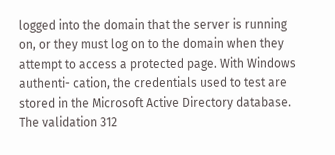logged into the domain that the server is running on, or they must log on to the domain when they attempt to access a protected page. With Windows authenti- cation, the credentials used to test are stored in the Microsoft Active Directory database. The validation 312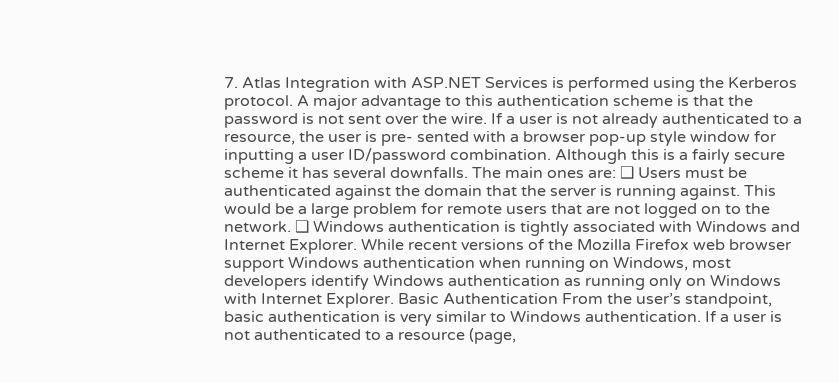7. Atlas Integration with ASP.NET Services is performed using the Kerberos protocol. A major advantage to this authentication scheme is that the password is not sent over the wire. If a user is not already authenticated to a resource, the user is pre- sented with a browser pop-up style window for inputting a user ID/password combination. Although this is a fairly secure scheme it has several downfalls. The main ones are: ❑ Users must be authenticated against the domain that the server is running against. This would be a large problem for remote users that are not logged on to the network. ❑ Windows authentication is tightly associated with Windows and Internet Explorer. While recent versions of the Mozilla Firefox web browser support Windows authentication when running on Windows, most developers identify Windows authentication as running only on Windows with Internet Explorer. Basic Authentication From the user’s standpoint, basic authentication is very similar to Windows authentication. If a user is not authenticated to a resource (page,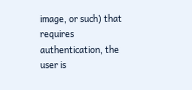image, or such) that requires authentication, the user is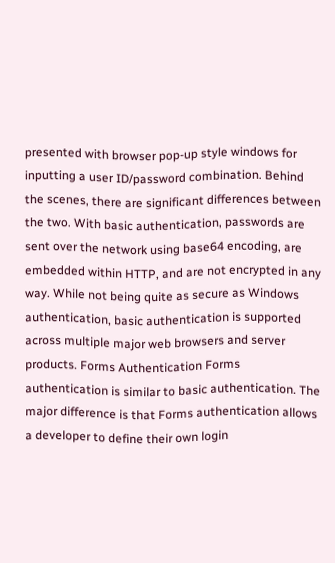presented with browser pop-up style windows for inputting a user ID/password combination. Behind the scenes, there are significant differences between the two. With basic authentication, passwords are sent over the network using base64 encoding, are embedded within HTTP, and are not encrypted in any way. While not being quite as secure as Windows authentication, basic authentication is supported across multiple major web browsers and server products. Forms Authentication Forms authentication is similar to basic authentication. The major difference is that Forms authentication allows a developer to define their own login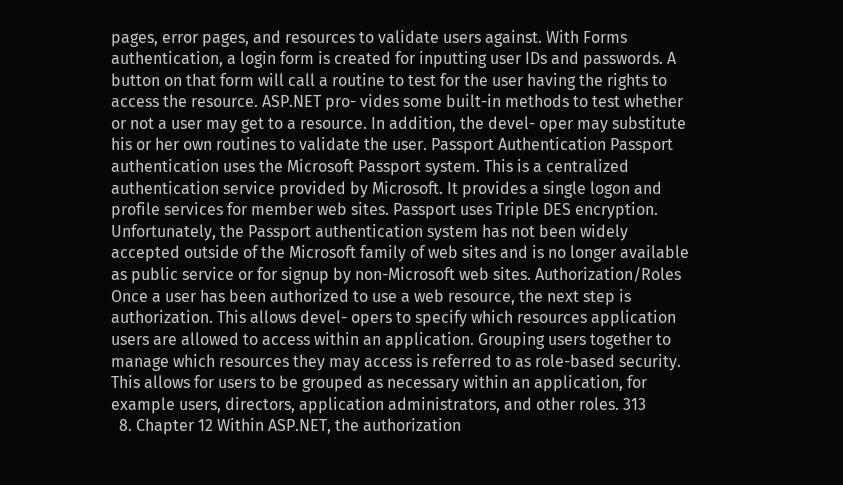pages, error pages, and resources to validate users against. With Forms authentication, a login form is created for inputting user IDs and passwords. A button on that form will call a routine to test for the user having the rights to access the resource. ASP.NET pro- vides some built-in methods to test whether or not a user may get to a resource. In addition, the devel- oper may substitute his or her own routines to validate the user. Passport Authentication Passport authentication uses the Microsoft Passport system. This is a centralized authentication service provided by Microsoft. It provides a single logon and profile services for member web sites. Passport uses Triple DES encryption. Unfortunately, the Passport authentication system has not been widely accepted outside of the Microsoft family of web sites and is no longer available as public service or for signup by non-Microsoft web sites. Authorization/Roles Once a user has been authorized to use a web resource, the next step is authorization. This allows devel- opers to specify which resources application users are allowed to access within an application. Grouping users together to manage which resources they may access is referred to as role-based security. This allows for users to be grouped as necessary within an application, for example users, directors, application administrators, and other roles. 313
  8. Chapter 12 Within ASP.NET, the authorization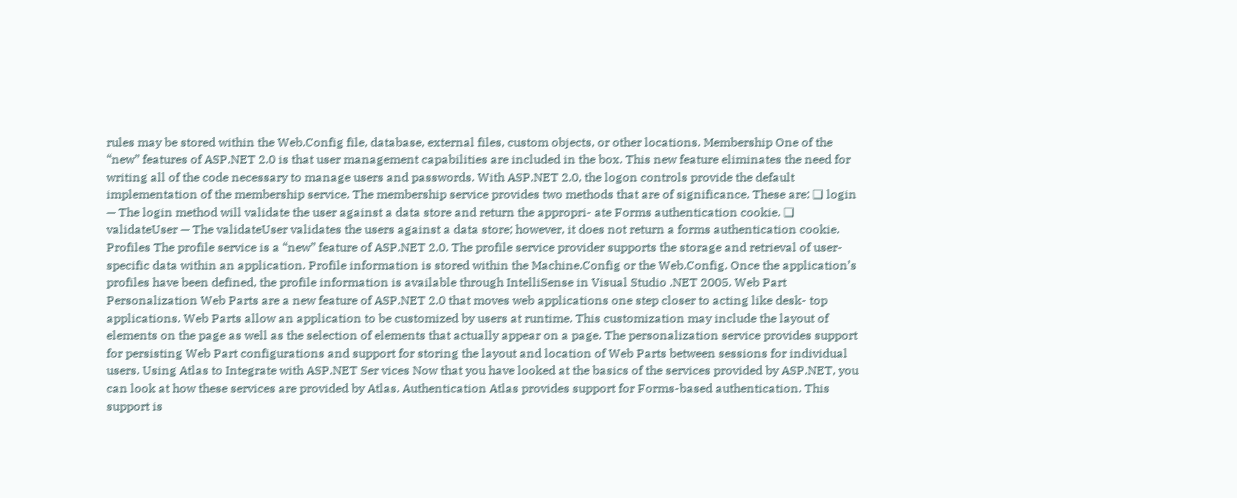rules may be stored within the Web.Config file, database, external files, custom objects, or other locations. Membership One of the “new” features of ASP.NET 2.0 is that user management capabilities are included in the box. This new feature eliminates the need for writing all of the code necessary to manage users and passwords. With ASP.NET 2.0, the logon controls provide the default implementation of the membership service. The membership service provides two methods that are of significance. These are: ❑ login — The login method will validate the user against a data store and return the appropri- ate Forms authentication cookie. ❑ validateUser — The validateUser validates the users against a data store; however, it does not return a forms authentication cookie. Profiles The profile service is a “new” feature of ASP.NET 2.0. The profile service provider supports the storage and retrieval of user-specific data within an application. Profile information is stored within the Machine.Config or the Web.Config. Once the application’s profiles have been defined, the profile information is available through IntelliSense in Visual Studio .NET 2005. Web Part Personalization Web Parts are a new feature of ASP.NET 2.0 that moves web applications one step closer to acting like desk- top applications. Web Parts allow an application to be customized by users at runtime. This customization may include the layout of elements on the page as well as the selection of elements that actually appear on a page. The personalization service provides support for persisting Web Part configurations and support for storing the layout and location of Web Parts between sessions for individual users. Using Atlas to Integrate with ASP.NET Ser vices Now that you have looked at the basics of the services provided by ASP.NET, you can look at how these services are provided by Atlas. Authentication Atlas provides support for Forms-based authentication. This support is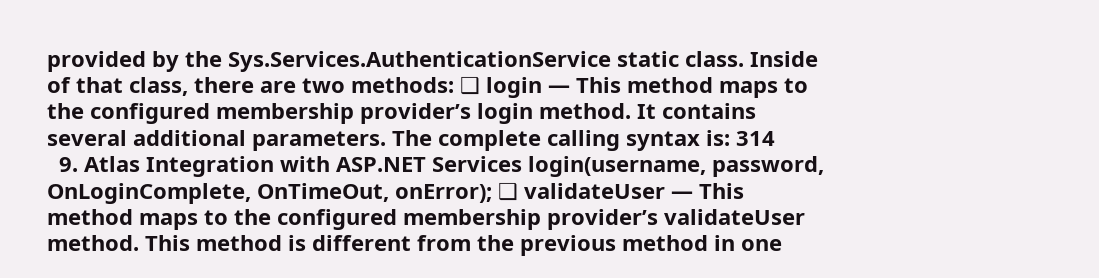provided by the Sys.Services.AuthenticationService static class. Inside of that class, there are two methods: ❑ login — This method maps to the configured membership provider’s login method. It contains several additional parameters. The complete calling syntax is: 314
  9. Atlas Integration with ASP.NET Services login(username, password, OnLoginComplete, OnTimeOut, onError); ❑ validateUser — This method maps to the configured membership provider’s validateUser method. This method is different from the previous method in one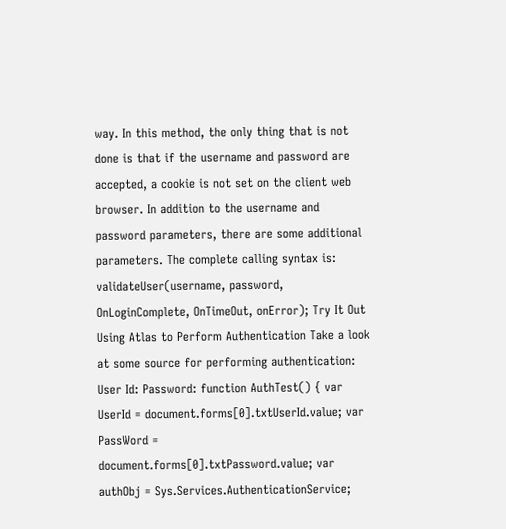way. In this method, the only thing that is not done is that if the username and password are accepted, a cookie is not set on the client web browser. In addition to the username and password parameters, there are some additional parameters. The complete calling syntax is: validateUser(username, password, OnLoginComplete, OnTimeOut, onError); Try It Out Using Atlas to Perform Authentication Take a look at some source for performing authentication: User Id: Password: function AuthTest() { var UserId = document.forms[0].txtUserId.value; var PassWord = document.forms[0].txtPassword.value; var authObj = Sys.Services.AuthenticationService;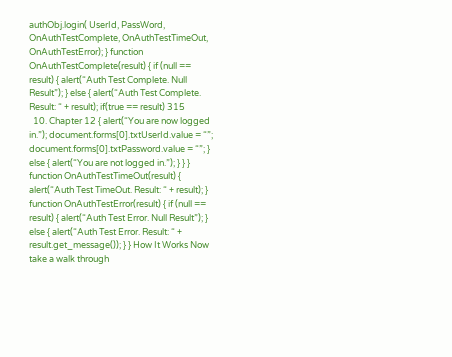authObj.login( UserId, PassWord, OnAuthTestComplete, OnAuthTestTimeOut, OnAuthTestError); } function OnAuthTestComplete(result) { if (null == result) { alert(“Auth Test Complete. Null Result”); } else { alert(“Auth Test Complete. Result: “ + result); if(true == result) 315
  10. Chapter 12 { alert(“You are now logged in.”); document.forms[0].txtUserId.value = “”; document.forms[0].txtPassword.value = “”; } else { alert(“You are not logged in.”); } } } function OnAuthTestTimeOut(result) { alert(“Auth Test TimeOut. Result: “ + result); } function OnAuthTestError(result) { if (null == result) { alert(“Auth Test Error. Null Result”); } else { alert(“Auth Test Error. Result: “ + result.get_message()); } } How It Works Now take a walk through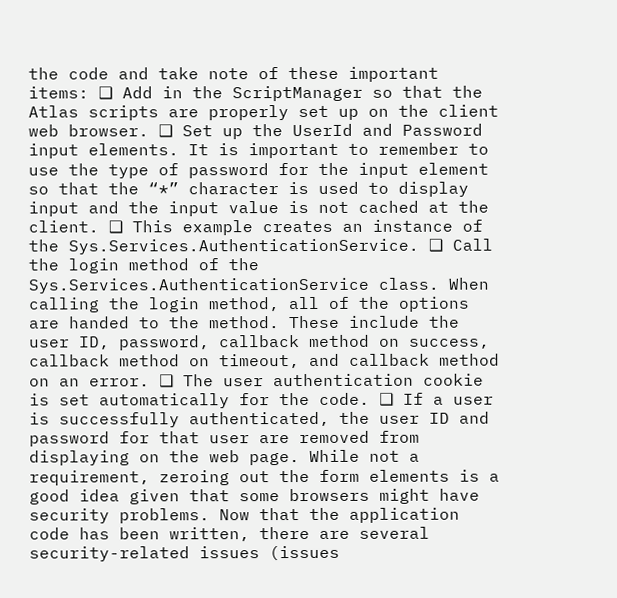the code and take note of these important items: ❑ Add in the ScriptManager so that the Atlas scripts are properly set up on the client web browser. ❑ Set up the UserId and Password input elements. It is important to remember to use the type of password for the input element so that the “*” character is used to display input and the input value is not cached at the client. ❑ This example creates an instance of the Sys.Services.AuthenticationService. ❑ Call the login method of the Sys.Services.AuthenticationService class. When calling the login method, all of the options are handed to the method. These include the user ID, password, callback method on success, callback method on timeout, and callback method on an error. ❑ The user authentication cookie is set automatically for the code. ❑ If a user is successfully authenticated, the user ID and password for that user are removed from displaying on the web page. While not a requirement, zeroing out the form elements is a good idea given that some browsers might have security problems. Now that the application code has been written, there are several security-related issues (issues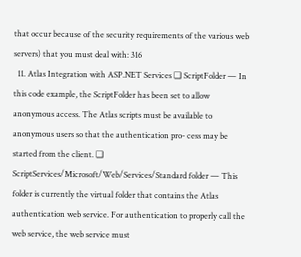that occur because of the security requirements of the various web servers) that you must deal with: 316
  11. Atlas Integration with ASP.NET Services ❑ ScriptFolder — In this code example, the ScriptFolder has been set to allow anonymous access. The Atlas scripts must be available to anonymous users so that the authentication pro- cess may be started from the client. ❑ ScriptServices/Microsoft/Web/Services/Standard folder — This folder is currently the virtual folder that contains the Atlas authentication web service. For authentication to properly call the web service, the web service must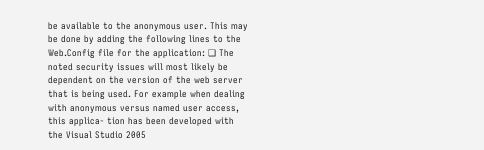be available to the anonymous user. This may be done by adding the following lines to the Web.Config file for the application: ❑ The noted security issues will most likely be dependent on the version of the web server that is being used. For example when dealing with anonymous versus named user access, this applica- tion has been developed with the Visual Studio 2005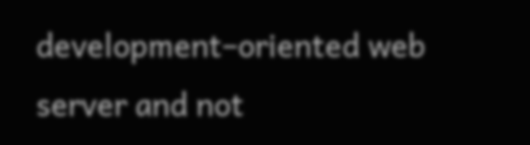development–oriented web server and not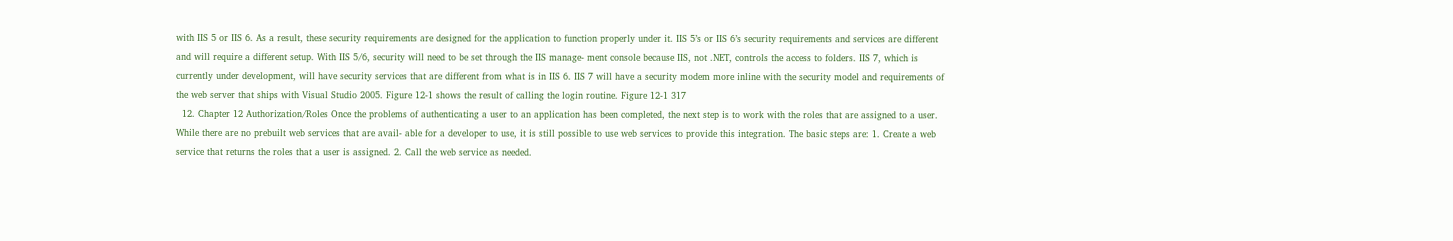with IIS 5 or IIS 6. As a result, these security requirements are designed for the application to function properly under it. IIS 5’s or IIS 6’s security requirements and services are different and will require a different setup. With IIS 5/6, security will need to be set through the IIS manage- ment console because IIS, not .NET, controls the access to folders. IIS 7, which is currently under development, will have security services that are different from what is in IIS 6. IIS 7 will have a security modem more inline with the security model and requirements of the web server that ships with Visual Studio 2005. Figure 12-1 shows the result of calling the login routine. Figure 12-1 317
  12. Chapter 12 Authorization/Roles Once the problems of authenticating a user to an application has been completed, the next step is to work with the roles that are assigned to a user. While there are no prebuilt web services that are avail- able for a developer to use, it is still possible to use web services to provide this integration. The basic steps are: 1. Create a web service that returns the roles that a user is assigned. 2. Call the web service as needed.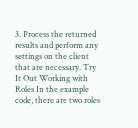3. Process the returned results and perform any settings on the client that are necessary. Try It Out Working with Roles In the example code, there are two roles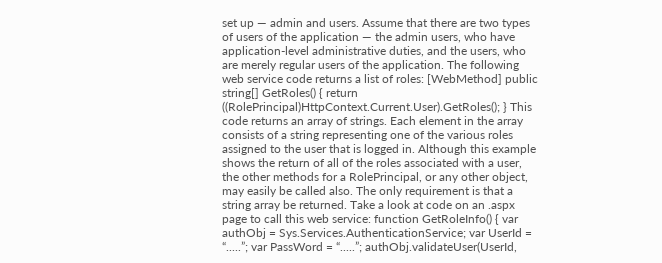set up — admin and users. Assume that there are two types of users of the application — the admin users, who have application-level administrative duties, and the users, who are merely regular users of the application. The following web service code returns a list of roles: [WebMethod] public string[] GetRoles() { return ((RolePrincipal)HttpContext.Current.User).GetRoles(); } This code returns an array of strings. Each element in the array consists of a string representing one of the various roles assigned to the user that is logged in. Although this example shows the return of all of the roles associated with a user, the other methods for a RolePrincipal, or any other object, may easily be called also. The only requirement is that a string array be returned. Take a look at code on an .aspx page to call this web service: function GetRoleInfo() { var authObj = Sys.Services.AuthenticationService; var UserId = “.....”; var PassWord = “.....”; authObj.validateUser(UserId,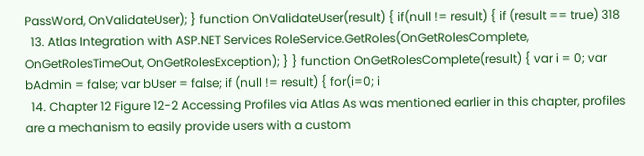PassWord, OnValidateUser); } function OnValidateUser(result) { if(null != result) { if (result == true) 318
  13. Atlas Integration with ASP.NET Services RoleService.GetRoles(OnGetRolesComplete, OnGetRolesTimeOut, OnGetRolesException); } } function OnGetRolesComplete(result) { var i = 0; var bAdmin = false; var bUser = false; if (null != result) { for(i=0; i
  14. Chapter 12 Figure 12-2 Accessing Profiles via Atlas As was mentioned earlier in this chapter, profiles are a mechanism to easily provide users with a custom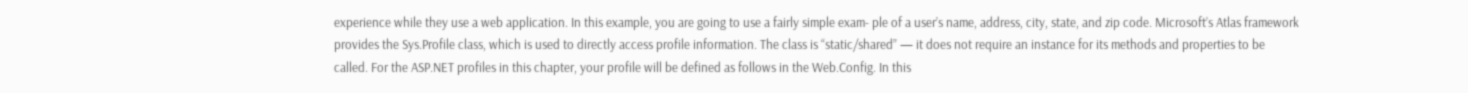experience while they use a web application. In this example, you are going to use a fairly simple exam- ple of a user’s name, address, city, state, and zip code. Microsoft’s Atlas framework provides the Sys.Profile class, which is used to directly access profile information. The class is “static/shared” — it does not require an instance for its methods and properties to be called. For the ASP.NET profiles in this chapter, your profile will be defined as follows in the Web.Config. In this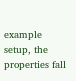example setup, the properties fall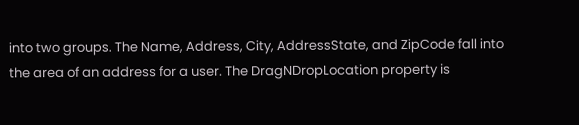into two groups. The Name, Address, City, AddressState, and ZipCode fall into the area of an address for a user. The DragNDropLocation property is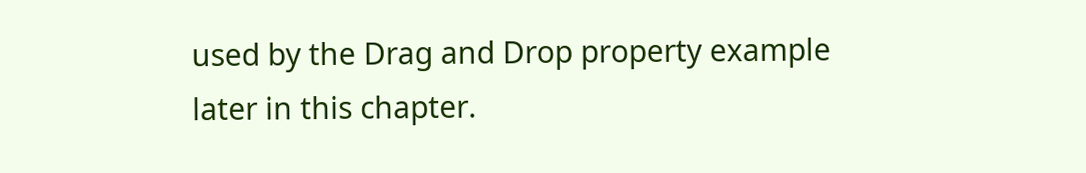used by the Drag and Drop property example later in this chapter.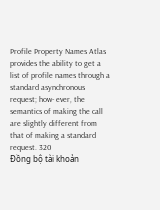Profile Property Names Atlas provides the ability to get a list of profile names through a standard asynchronous request; how- ever, the semantics of making the call are slightly different from that of making a standard request. 320
Đồng bộ tài khoản